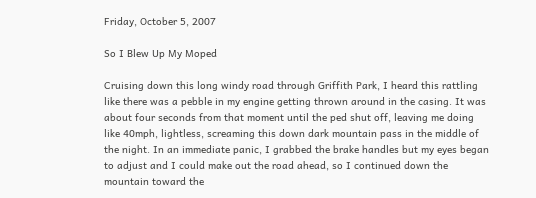Friday, October 5, 2007

So I Blew Up My Moped

Cruising down this long windy road through Griffith Park, I heard this rattling like there was a pebble in my engine getting thrown around in the casing. It was about four seconds from that moment until the ped shut off, leaving me doing like 40mph, lightless, screaming this down dark mountain pass in the middle of the night. In an immediate panic, I grabbed the brake handles but my eyes began to adjust and I could make out the road ahead, so I continued down the mountain toward the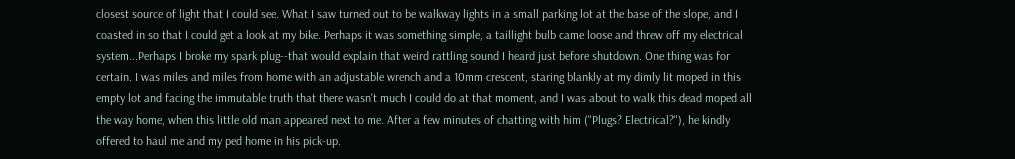closest source of light that I could see. What I saw turned out to be walkway lights in a small parking lot at the base of the slope, and I coasted in so that I could get a look at my bike. Perhaps it was something simple, a taillight bulb came loose and threw off my electrical system...Perhaps I broke my spark plug--that would explain that weird rattling sound I heard just before shutdown. One thing was for certain. I was miles and miles from home with an adjustable wrench and a 10mm crescent, staring blankly at my dimly lit moped in this empty lot and facing the immutable truth that there wasn't much I could do at that moment, and I was about to walk this dead moped all the way home, when this little old man appeared next to me. After a few minutes of chatting with him ("Plugs? Electrical?"), he kindly offered to haul me and my ped home in his pick-up.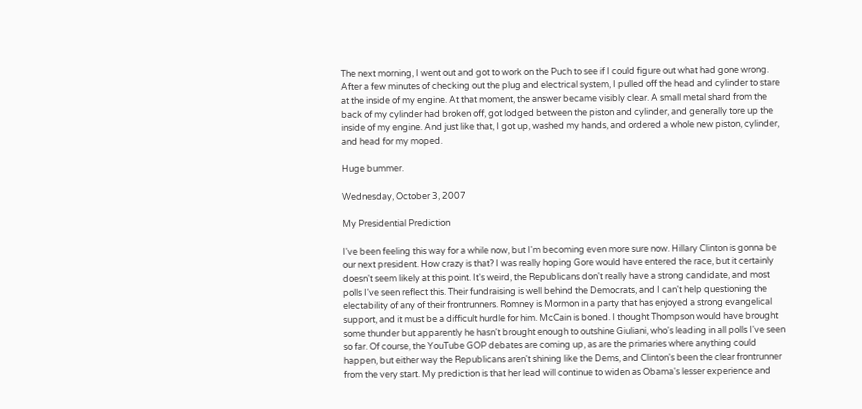The next morning, I went out and got to work on the Puch to see if I could figure out what had gone wrong. After a few minutes of checking out the plug and electrical system, I pulled off the head and cylinder to stare at the inside of my engine. At that moment, the answer became visibly clear. A small metal shard from the back of my cylinder had broken off, got lodged between the piston and cylinder, and generally tore up the inside of my engine. And just like that, I got up, washed my hands, and ordered a whole new piston, cylinder, and head for my moped.

Huge bummer.

Wednesday, October 3, 2007

My Presidential Prediction

I've been feeling this way for a while now, but I'm becoming even more sure now. Hillary Clinton is gonna be our next president. How crazy is that? I was really hoping Gore would have entered the race, but it certainly doesn't seem likely at this point. It's weird, the Republicans don't really have a strong candidate, and most polls I've seen reflect this. Their fundraising is well behind the Democrats, and I can't help questioning the electability of any of their frontrunners. Romney is Mormon in a party that has enjoyed a strong evangelical support, and it must be a difficult hurdle for him. McCain is boned. I thought Thompson would have brought some thunder but apparently he hasn't brought enough to outshine Giuliani, who's leading in all polls I've seen so far. Of course, the YouTube GOP debates are coming up, as are the primaries where anything could happen, but either way the Republicans aren't shining like the Dems, and Clinton's been the clear frontrunner from the very start. My prediction is that her lead will continue to widen as Obama's lesser experience and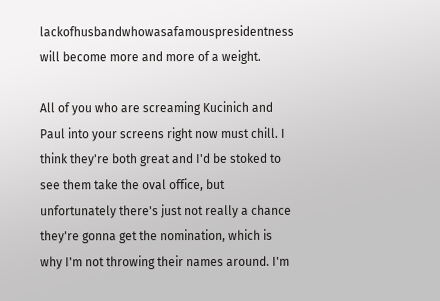lackofhusbandwhowasafamouspresidentness will become more and more of a weight.

All of you who are screaming Kucinich and Paul into your screens right now must chill. I think they're both great and I'd be stoked to see them take the oval office, but unfortunately there's just not really a chance they're gonna get the nomination, which is why I'm not throwing their names around. I'm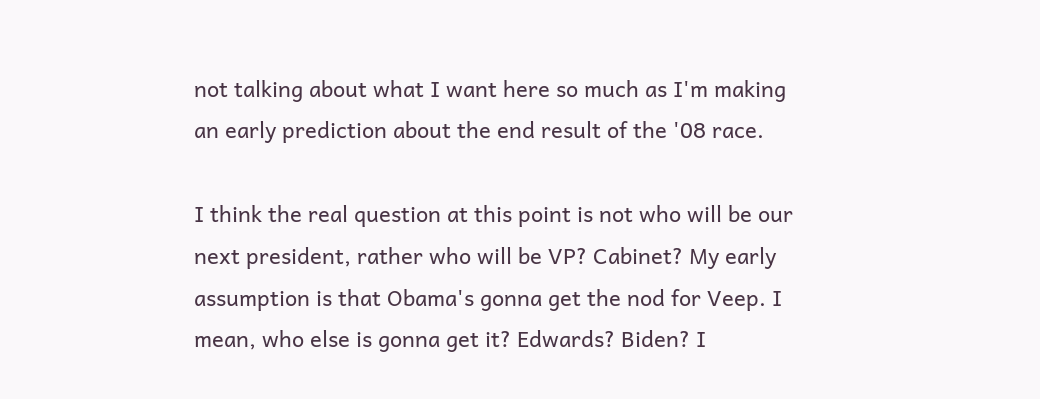not talking about what I want here so much as I'm making an early prediction about the end result of the '08 race.

I think the real question at this point is not who will be our next president, rather who will be VP? Cabinet? My early assumption is that Obama's gonna get the nod for Veep. I mean, who else is gonna get it? Edwards? Biden? I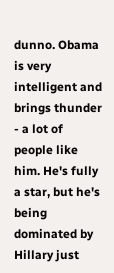dunno. Obama is very intelligent and brings thunder - a lot of people like him. He's fully a star, but he's being dominated by Hillary just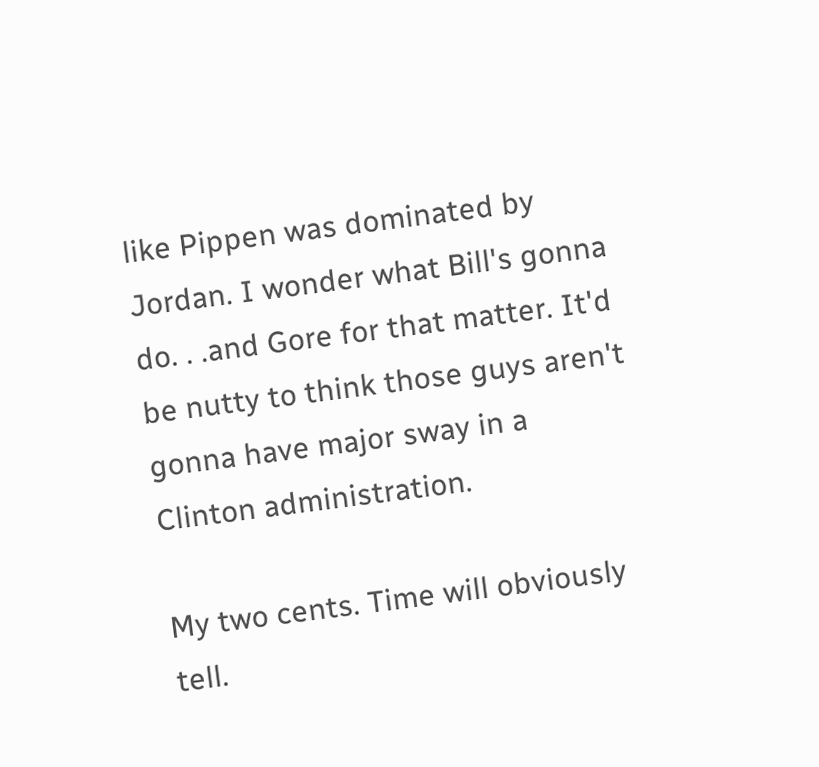like Pippen was dominated by Jordan. I wonder what Bill's gonna do. . .and Gore for that matter. It'd be nutty to think those guys aren't gonna have major sway in a Clinton administration.

My two cents. Time will obviously tell.